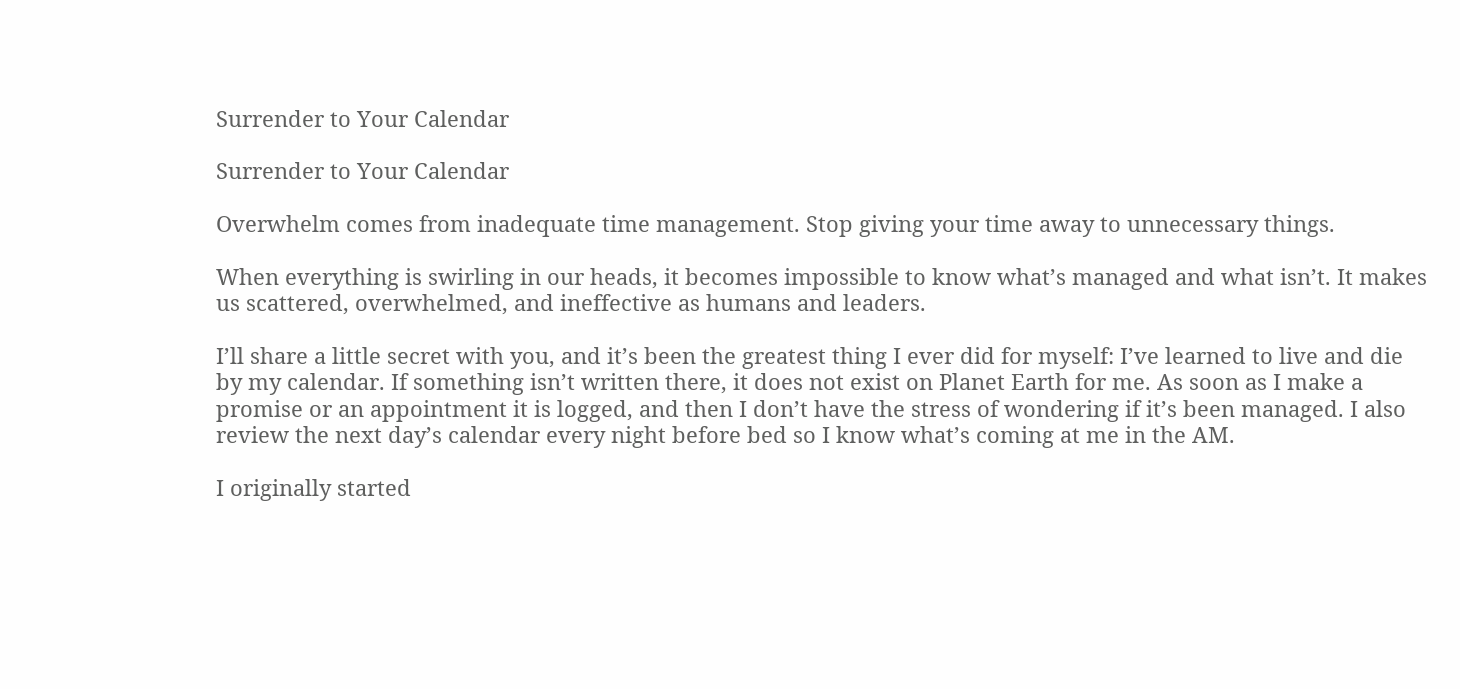Surrender to Your Calendar

Surrender to Your Calendar

Overwhelm comes from inadequate time management. Stop giving your time away to unnecessary things.

When everything is swirling in our heads, it becomes impossible to know what’s managed and what isn’t. It makes us scattered, overwhelmed, and ineffective as humans and leaders.

I’ll share a little secret with you, and it’s been the greatest thing I ever did for myself: I’ve learned to live and die by my calendar. If something isn’t written there, it does not exist on Planet Earth for me. As soon as I make a promise or an appointment it is logged, and then I don’t have the stress of wondering if it’s been managed. I also review the next day’s calendar every night before bed so I know what’s coming at me in the AM.

I originally started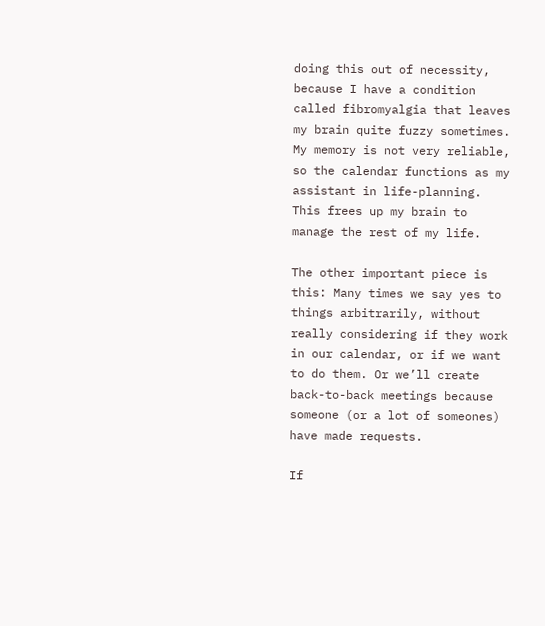doing this out of necessity, because I have a condition called fibromyalgia that leaves my brain quite fuzzy sometimes. My memory is not very reliable, so the calendar functions as my assistant in life-planning. This frees up my brain to manage the rest of my life.

The other important piece is this: Many times we say yes to things arbitrarily, without really considering if they work in our calendar, or if we want to do them. Or we’ll create back-to-back meetings because someone (or a lot of someones) have made requests.

If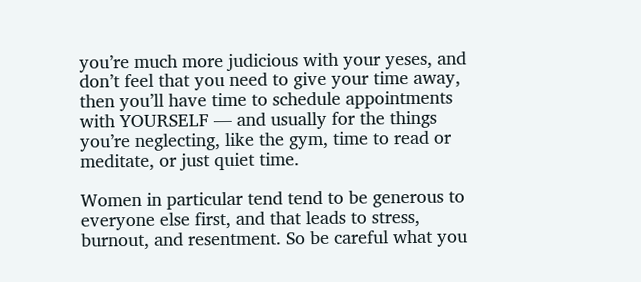you’re much more judicious with your yeses, and don’t feel that you need to give your time away, then you’ll have time to schedule appointments with YOURSELF — and usually for the things you’re neglecting, like the gym, time to read or meditate, or just quiet time.

Women in particular tend tend to be generous to everyone else first, and that leads to stress, burnout, and resentment. So be careful what you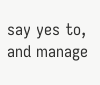say yes to, and manage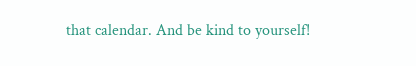that calendar. And be kind to yourself!